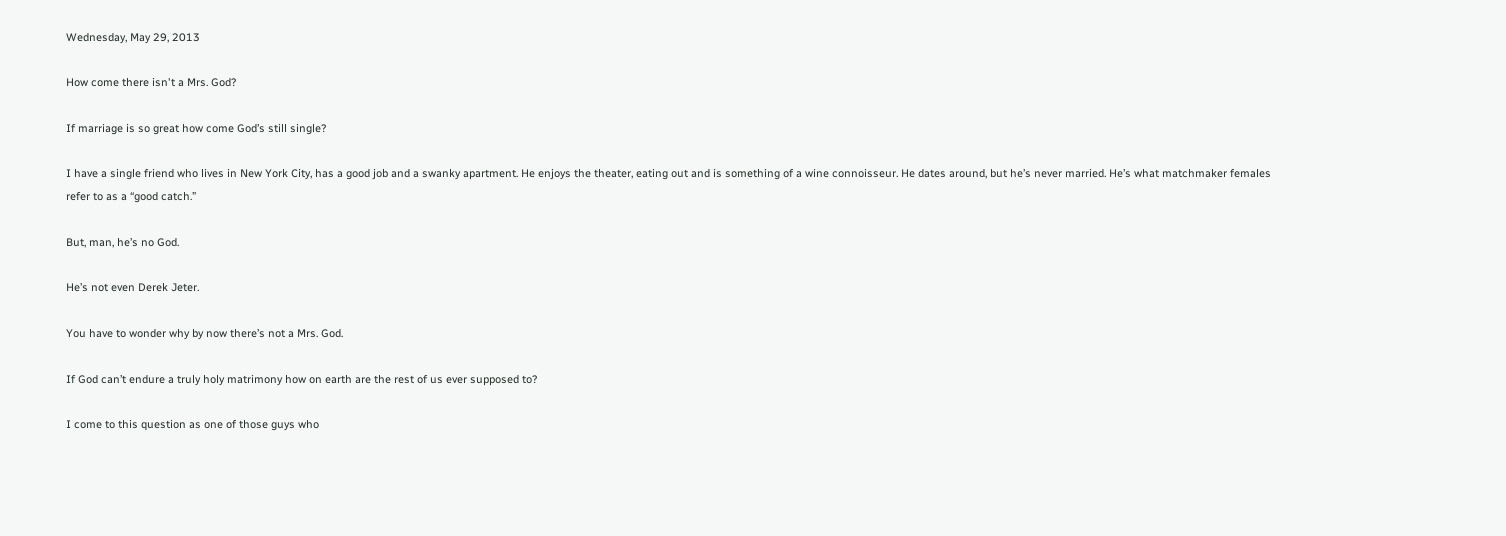Wednesday, May 29, 2013

How come there isn't a Mrs. God?

If marriage is so great how come God’s still single?

I have a single friend who lives in New York City, has a good job and a swanky apartment. He enjoys the theater, eating out and is something of a wine connoisseur. He dates around, but he’s never married. He’s what matchmaker females refer to as a “good catch.”

But, man, he’s no God.

He’s not even Derek Jeter.

You have to wonder why by now there’s not a Mrs. God.

If God can’t endure a truly holy matrimony how on earth are the rest of us ever supposed to?

I come to this question as one of those guys who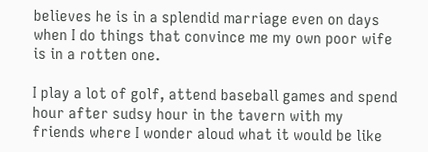believes he is in a splendid marriage even on days when I do things that convince me my own poor wife is in a rotten one.

I play a lot of golf, attend baseball games and spend hour after sudsy hour in the tavern with my friends where I wonder aloud what it would be like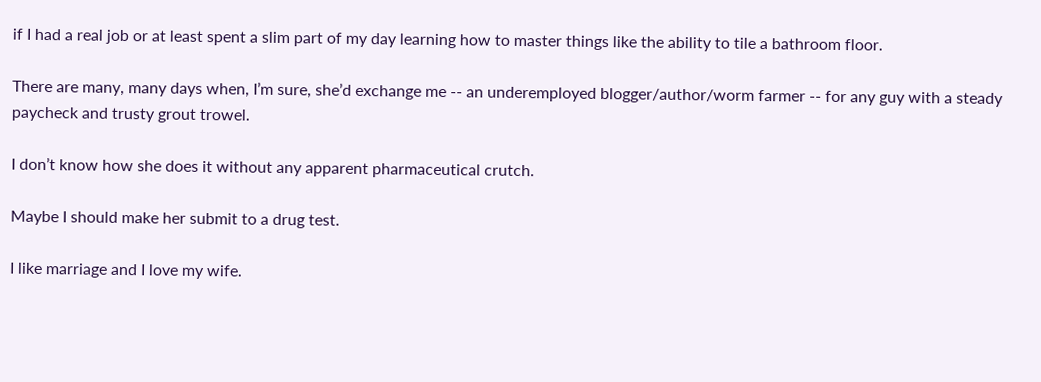if I had a real job or at least spent a slim part of my day learning how to master things like the ability to tile a bathroom floor.

There are many, many days when, I’m sure, she’d exchange me -- an underemployed blogger/author/worm farmer -- for any guy with a steady paycheck and trusty grout trowel.

I don’t know how she does it without any apparent pharmaceutical crutch.

Maybe I should make her submit to a drug test.

I like marriage and I love my wife.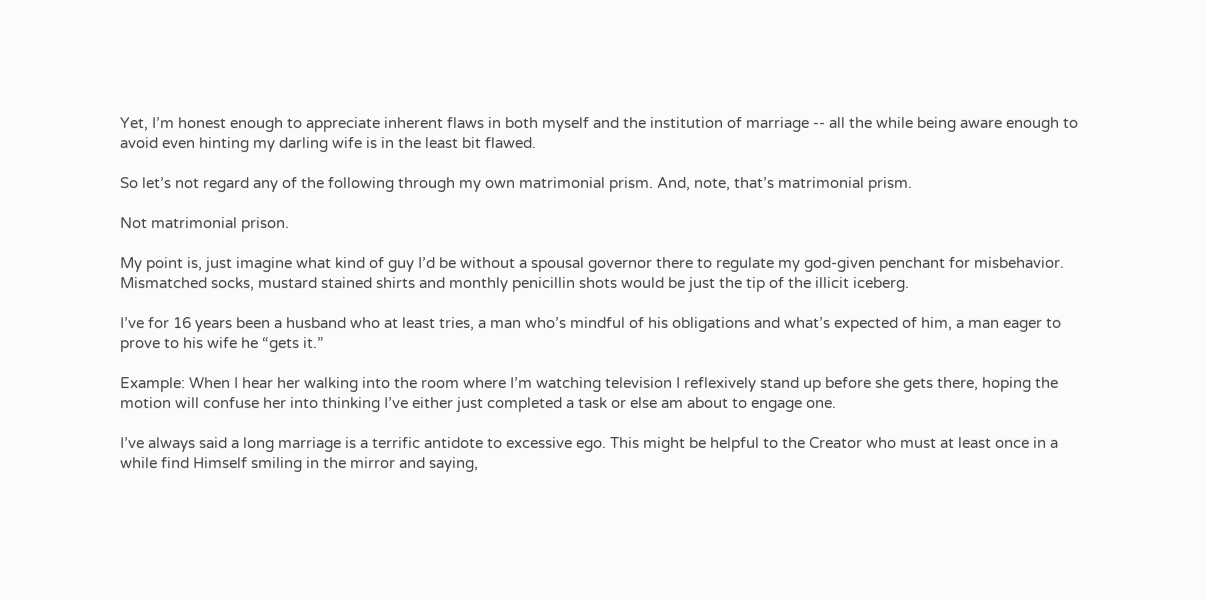Yet, I’m honest enough to appreciate inherent flaws in both myself and the institution of marriage -- all the while being aware enough to avoid even hinting my darling wife is in the least bit flawed.

So let’s not regard any of the following through my own matrimonial prism. And, note, that’s matrimonial prism.

Not matrimonial prison.

My point is, just imagine what kind of guy I’d be without a spousal governor there to regulate my god-given penchant for misbehavior. Mismatched socks, mustard stained shirts and monthly penicillin shots would be just the tip of the illicit iceberg.

I’ve for 16 years been a husband who at least tries, a man who’s mindful of his obligations and what’s expected of him, a man eager to prove to his wife he “gets it.”

Example: When I hear her walking into the room where I’m watching television I reflexively stand up before she gets there, hoping the motion will confuse her into thinking I’ve either just completed a task or else am about to engage one.

I’ve always said a long marriage is a terrific antidote to excessive ego. This might be helpful to the Creator who must at least once in a while find Himself smiling in the mirror and saying,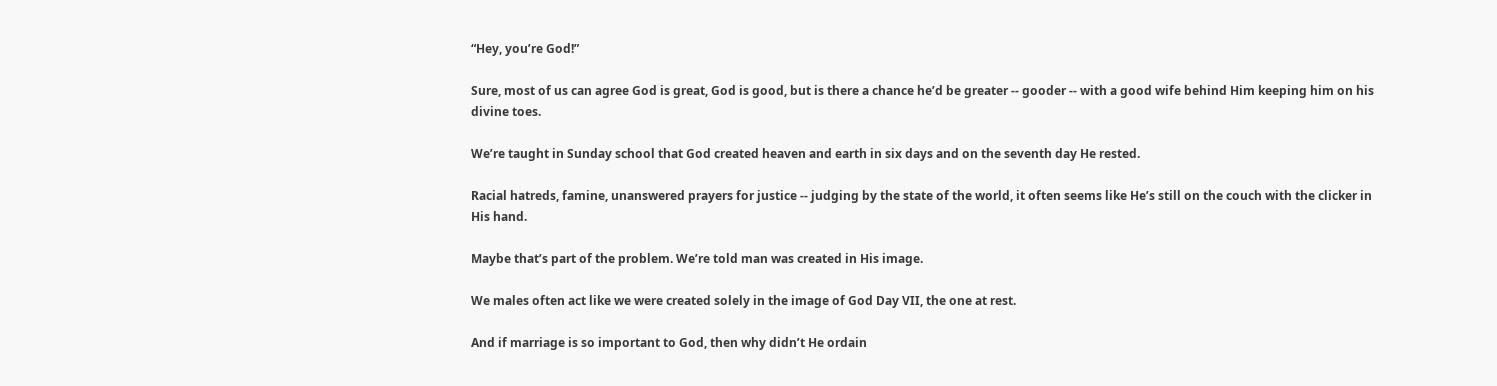“Hey, you’re God!”

Sure, most of us can agree God is great, God is good, but is there a chance he’d be greater -- gooder -- with a good wife behind Him keeping him on his divine toes.

We’re taught in Sunday school that God created heaven and earth in six days and on the seventh day He rested.

Racial hatreds, famine, unanswered prayers for justice -- judging by the state of the world, it often seems like He’s still on the couch with the clicker in His hand.

Maybe that’s part of the problem. We’re told man was created in His image.

We males often act like we were created solely in the image of God Day VII, the one at rest.

And if marriage is so important to God, then why didn’t He ordain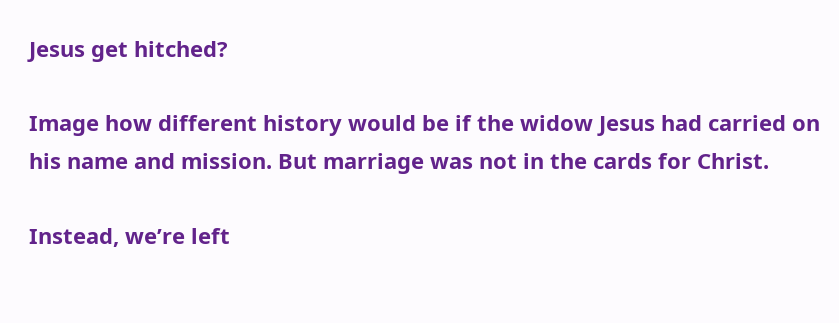Jesus get hitched?

Image how different history would be if the widow Jesus had carried on his name and mission. But marriage was not in the cards for Christ.

Instead, we’re left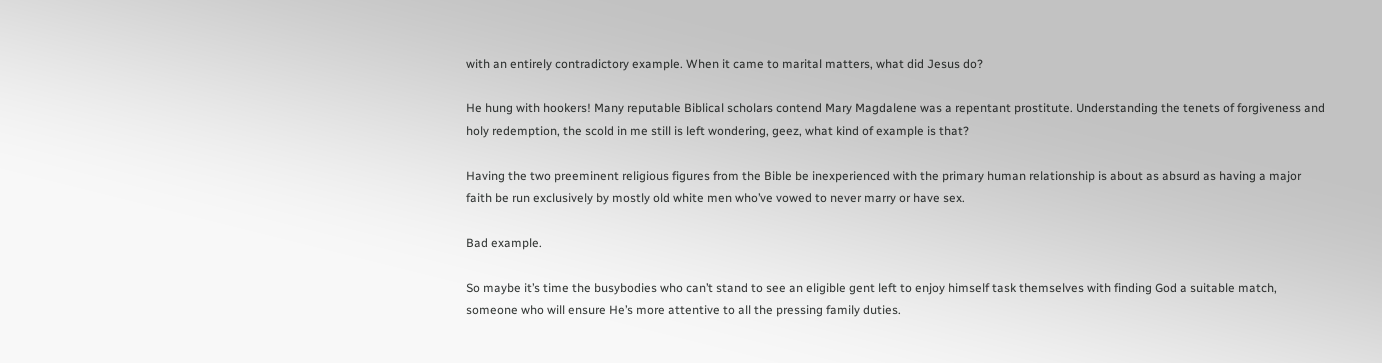with an entirely contradictory example. When it came to marital matters, what did Jesus do?

He hung with hookers! Many reputable Biblical scholars contend Mary Magdalene was a repentant prostitute. Understanding the tenets of forgiveness and holy redemption, the scold in me still is left wondering, geez, what kind of example is that?

Having the two preeminent religious figures from the Bible be inexperienced with the primary human relationship is about as absurd as having a major faith be run exclusively by mostly old white men who’ve vowed to never marry or have sex.

Bad example.

So maybe it’s time the busybodies who can’t stand to see an eligible gent left to enjoy himself task themselves with finding God a suitable match, someone who will ensure He’s more attentive to all the pressing family duties.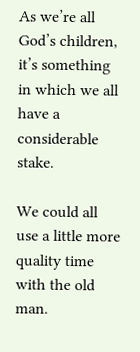As we’re all God’s children, it’s something in which we all have a considerable stake.

We could all use a little more quality time with the old man.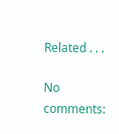Related . . .

No comments: